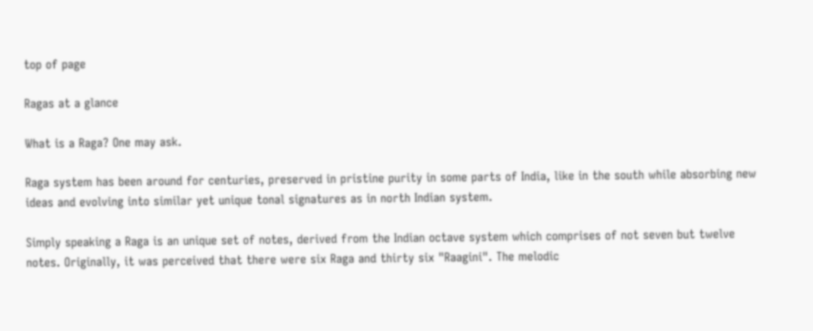top of page

Ragas at a glance

What is a Raga? One may ask.

Raga system has been around for centuries, preserved in pristine purity in some parts of India, like in the south while absorbing new ideas and evolving into similar yet unique tonal signatures as in north Indian system.

Simply speaking a Raga is an unique set of notes, derived from the Indian octave system which comprises of not seven but twelve notes. Originally, it was perceived that there were six Raga and thirty six "Raagini". The melodic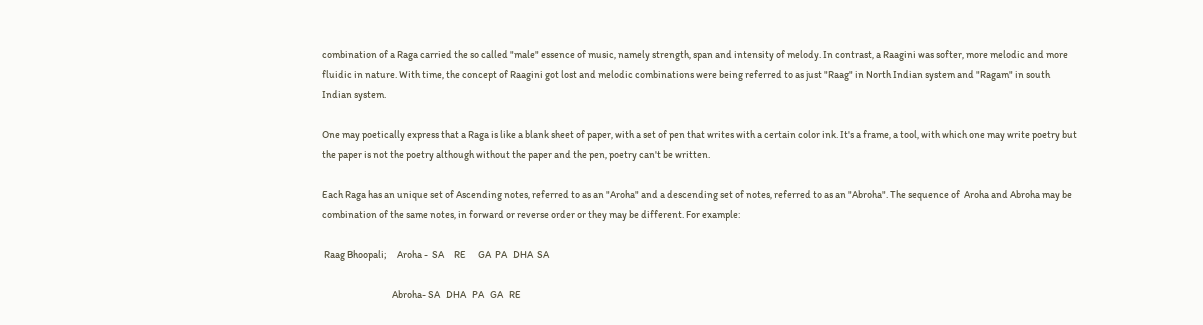combination of a Raga carried the so called "male" essence of music, namely strength, span and intensity of melody. In contrast, a Raagini was softer, more melodic and more fluidic in nature. With time, the concept of Raagini got lost and melodic combinations were being referred to as just "Raag" in North Indian system and "Ragam" in south Indian system.

One may poetically express that a Raga is like a blank sheet of paper, with a set of pen that writes with a certain color ink. It's a frame, a tool, with which one may write poetry but the paper is not the poetry although without the paper and the pen, poetry can't be written.

Each Raga has an unique set of Ascending notes, referred to as an "Aroha" and a descending set of notes, referred to as an "Abroha". The sequence of  Aroha and Abroha may be combination of the same notes, in forward or reverse order or they may be different. For example:

 Raag Bhoopali;     Aroha -  SA     RE      GA  PA   DHA  SA

                                   Abroha- SA   DHA   PA   GA   RE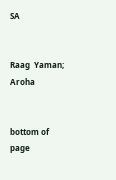SA


Raag  Yaman;         Aroha


bottom of page